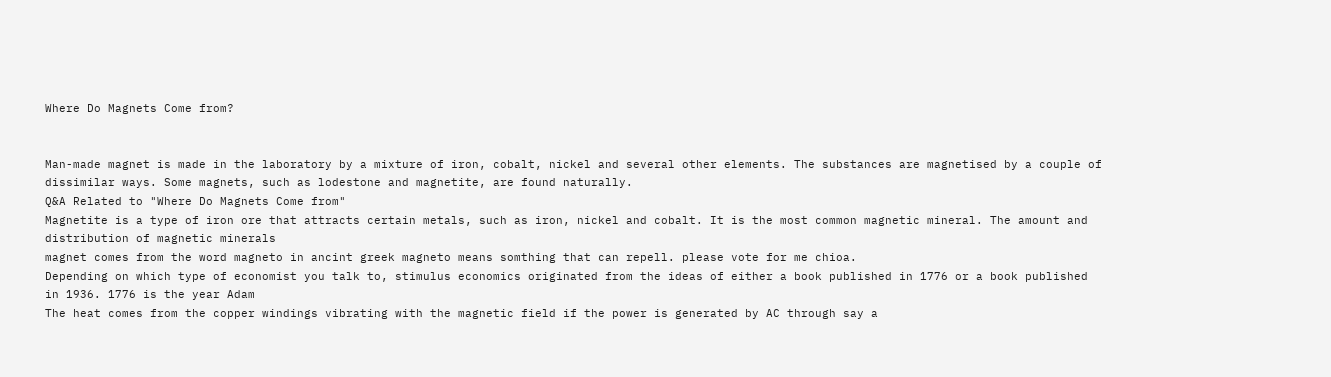Where Do Magnets Come from?


Man-made magnet is made in the laboratory by a mixture of iron, cobalt, nickel and several other elements. The substances are magnetised by a couple of dissimilar ways. Some magnets, such as lodestone and magnetite, are found naturally.
Q&A Related to "Where Do Magnets Come from"
Magnetite is a type of iron ore that attracts certain metals, such as iron, nickel and cobalt. It is the most common magnetic mineral. The amount and distribution of magnetic minerals
magnet comes from the word magneto in ancint greek magneto means somthing that can repell. please vote for me chioa.
Depending on which type of economist you talk to, stimulus economics originated from the ideas of either a book published in 1776 or a book published in 1936. 1776 is the year Adam
The heat comes from the copper windings vibrating with the magnetic field if the power is generated by AC through say a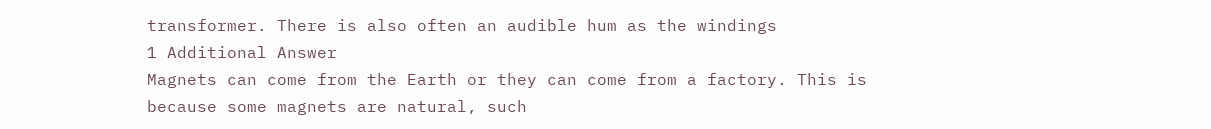transformer. There is also often an audible hum as the windings
1 Additional Answer
Magnets can come from the Earth or they can come from a factory. This is because some magnets are natural, such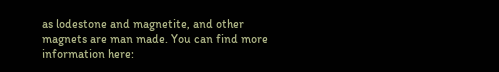as lodestone and magnetite, and other magnets are man made. You can find more information here: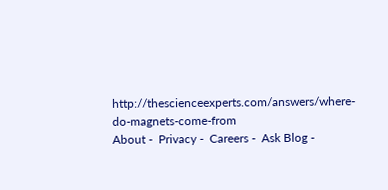http://thescienceexperts.com/answers/where-do-magnets-come-from
About -  Privacy -  Careers -  Ask Blog -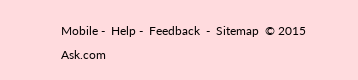Mobile -  Help -  Feedback  -  Sitemap  © 2015 Ask.com